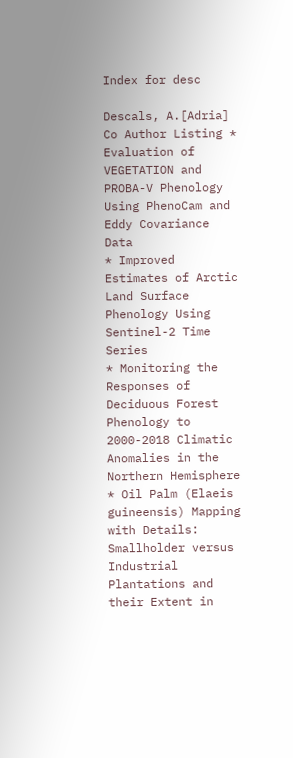Index for desc

Descals, A.[Adria] Co Author Listing * Evaluation of VEGETATION and PROBA-V Phenology Using PhenoCam and Eddy Covariance Data
* Improved Estimates of Arctic Land Surface Phenology Using Sentinel-2 Time Series
* Monitoring the Responses of Deciduous Forest Phenology to 2000-2018 Climatic Anomalies in the Northern Hemisphere
* Oil Palm (Elaeis guineensis) Mapping with Details: Smallholder versus Industrial Plantations and their Extent in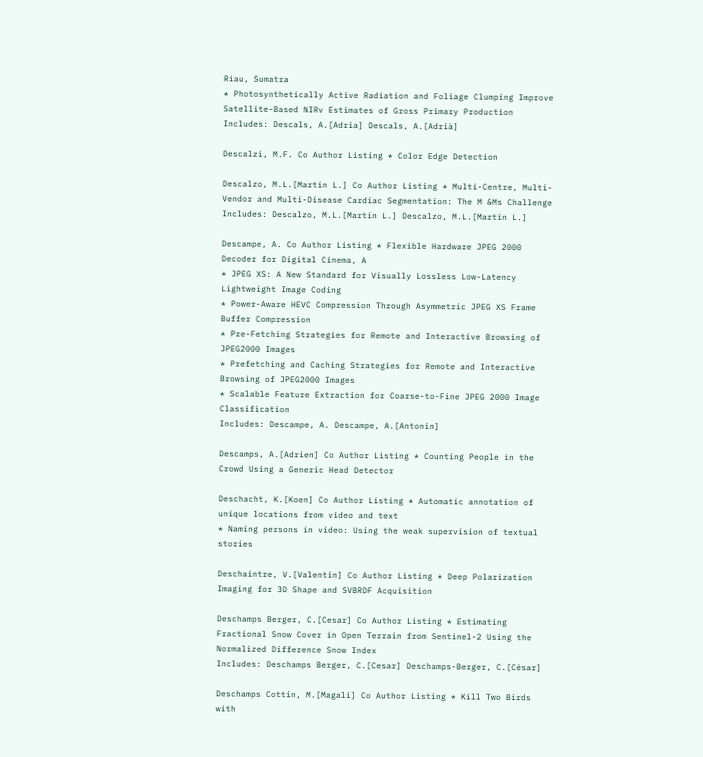Riau, Sumatra
* Photosynthetically Active Radiation and Foliage Clumping Improve Satellite-Based NIRv Estimates of Gross Primary Production
Includes: Descals, A.[Adria] Descals, A.[Adrià]

Descalzi, M.F. Co Author Listing * Color Edge Detection

Descalzo, M.L.[Martin L.] Co Author Listing * Multi-Centre, Multi-Vendor and Multi-Disease Cardiac Segmentation: The M &Ms Challenge
Includes: Descalzo, M.L.[Martin L.] Descalzo, M.L.[Martín L.]

Descampe, A. Co Author Listing * Flexible Hardware JPEG 2000 Decoder for Digital Cinema, A
* JPEG XS: A New Standard for Visually Lossless Low-Latency Lightweight Image Coding
* Power-Aware HEVC Compression Through Asymmetric JPEG XS Frame Buffer Compression
* Pre-Fetching Strategies for Remote and Interactive Browsing of JPEG2000 Images
* Prefetching and Caching Strategies for Remote and Interactive Browsing of JPEG2000 Images
* Scalable Feature Extraction for Coarse-to-Fine JPEG 2000 Image Classification
Includes: Descampe, A. Descampe, A.[Antonin]

Descamps, A.[Adrien] Co Author Listing * Counting People in the Crowd Using a Generic Head Detector

Deschacht, K.[Koen] Co Author Listing * Automatic annotation of unique locations from video and text
* Naming persons in video: Using the weak supervision of textual stories

Deschaintre, V.[Valentin] Co Author Listing * Deep Polarization Imaging for 3D Shape and SVBRDF Acquisition

Deschamps Berger, C.[Cesar] Co Author Listing * Estimating Fractional Snow Cover in Open Terrain from Sentinel-2 Using the Normalized Difference Snow Index
Includes: Deschamps Berger, C.[Cesar] Deschamps-Berger, C.[César]

Deschamps Cottin, M.[Magali] Co Author Listing * Kill Two Birds with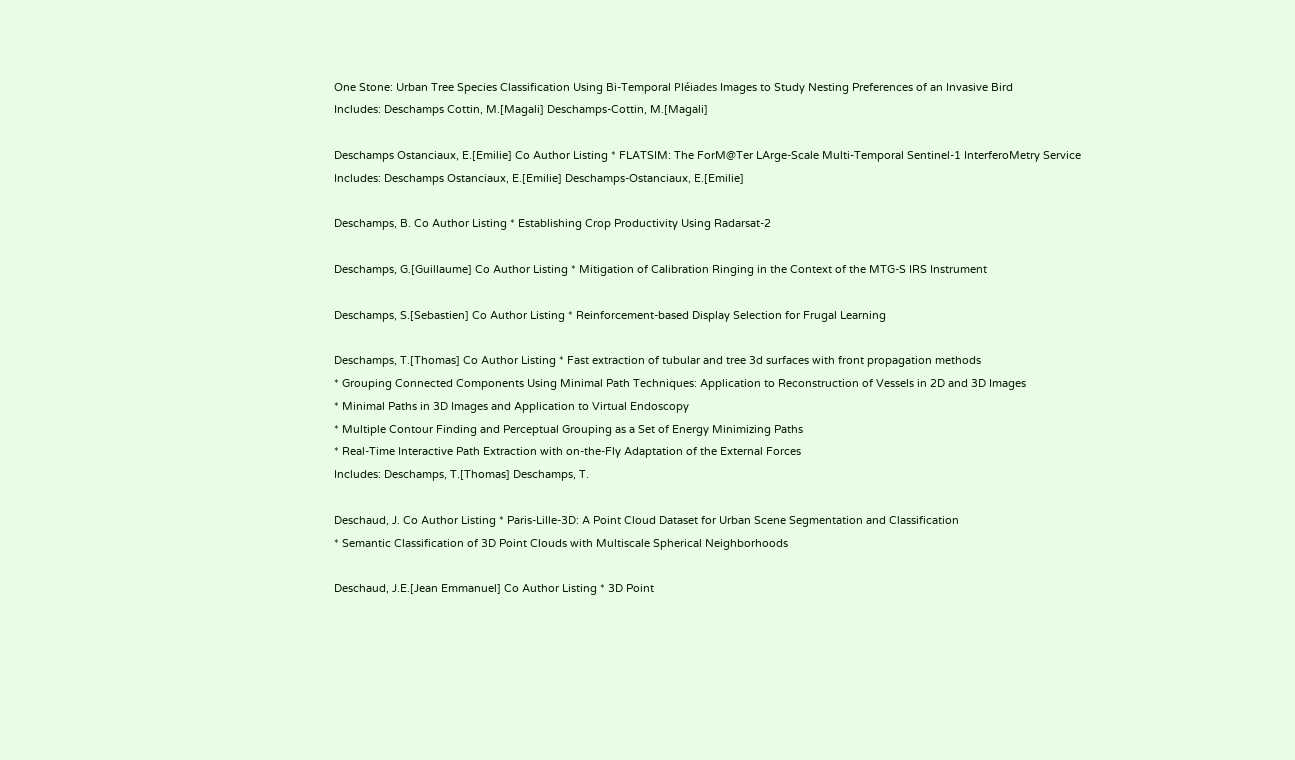One Stone: Urban Tree Species Classification Using Bi-Temporal Pléiades Images to Study Nesting Preferences of an Invasive Bird
Includes: Deschamps Cottin, M.[Magali] Deschamps-Cottin, M.[Magali]

Deschamps Ostanciaux, E.[Emilie] Co Author Listing * FLATSIM: The ForM@Ter LArge-Scale Multi-Temporal Sentinel-1 InterferoMetry Service
Includes: Deschamps Ostanciaux, E.[Emilie] Deschamps-Ostanciaux, E.[Emilie]

Deschamps, B. Co Author Listing * Establishing Crop Productivity Using Radarsat-2

Deschamps, G.[Guillaume] Co Author Listing * Mitigation of Calibration Ringing in the Context of the MTG-S IRS Instrument

Deschamps, S.[Sebastien] Co Author Listing * Reinforcement-based Display Selection for Frugal Learning

Deschamps, T.[Thomas] Co Author Listing * Fast extraction of tubular and tree 3d surfaces with front propagation methods
* Grouping Connected Components Using Minimal Path Techniques: Application to Reconstruction of Vessels in 2D and 3D Images
* Minimal Paths in 3D Images and Application to Virtual Endoscopy
* Multiple Contour Finding and Perceptual Grouping as a Set of Energy Minimizing Paths
* Real-Time Interactive Path Extraction with on-the-Fly Adaptation of the External Forces
Includes: Deschamps, T.[Thomas] Deschamps, T.

Deschaud, J. Co Author Listing * Paris-Lille-3D: A Point Cloud Dataset for Urban Scene Segmentation and Classification
* Semantic Classification of 3D Point Clouds with Multiscale Spherical Neighborhoods

Deschaud, J.E.[Jean Emmanuel] Co Author Listing * 3D Point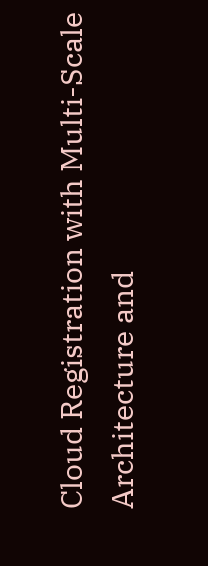Cloud Registration with Multi-Scale Architecture and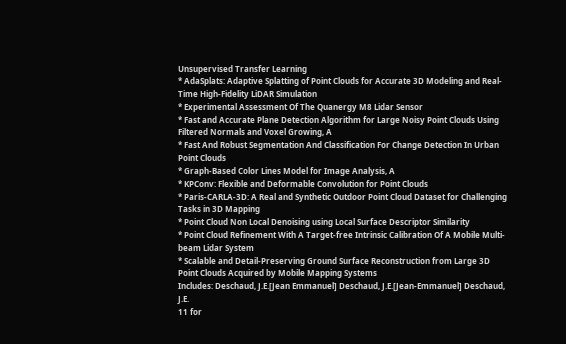Unsupervised Transfer Learning
* AdaSplats: Adaptive Splatting of Point Clouds for Accurate 3D Modeling and Real-Time High-Fidelity LiDAR Simulation
* Experimental Assessment Of The Quanergy M8 Lidar Sensor
* Fast and Accurate Plane Detection Algorithm for Large Noisy Point Clouds Using Filtered Normals and Voxel Growing, A
* Fast And Robust Segmentation And Classification For Change Detection In Urban Point Clouds
* Graph-Based Color Lines Model for Image Analysis, A
* KPConv: Flexible and Deformable Convolution for Point Clouds
* Paris-CARLA-3D: A Real and Synthetic Outdoor Point Cloud Dataset for Challenging Tasks in 3D Mapping
* Point Cloud Non Local Denoising using Local Surface Descriptor Similarity
* Point Cloud Refinement With A Target-free Intrinsic Calibration Of A Mobile Multi-beam Lidar System
* Scalable and Detail-Preserving Ground Surface Reconstruction from Large 3D Point Clouds Acquired by Mobile Mapping Systems
Includes: Deschaud, J.E.[Jean Emmanuel] Deschaud, J.E.[Jean-Emmanuel] Deschaud, J.E.
11 for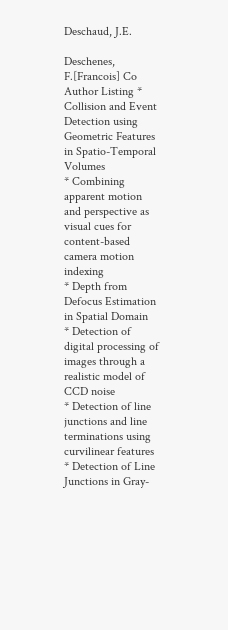Deschaud, J.E.

Deschenes, F.[Francois] Co Author Listing * Collision and Event Detection using Geometric Features in Spatio-Temporal Volumes
* Combining apparent motion and perspective as visual cues for content-based camera motion indexing
* Depth from Defocus Estimation in Spatial Domain
* Detection of digital processing of images through a realistic model of CCD noise
* Detection of line junctions and line terminations using curvilinear features
* Detection of Line Junctions in Gray-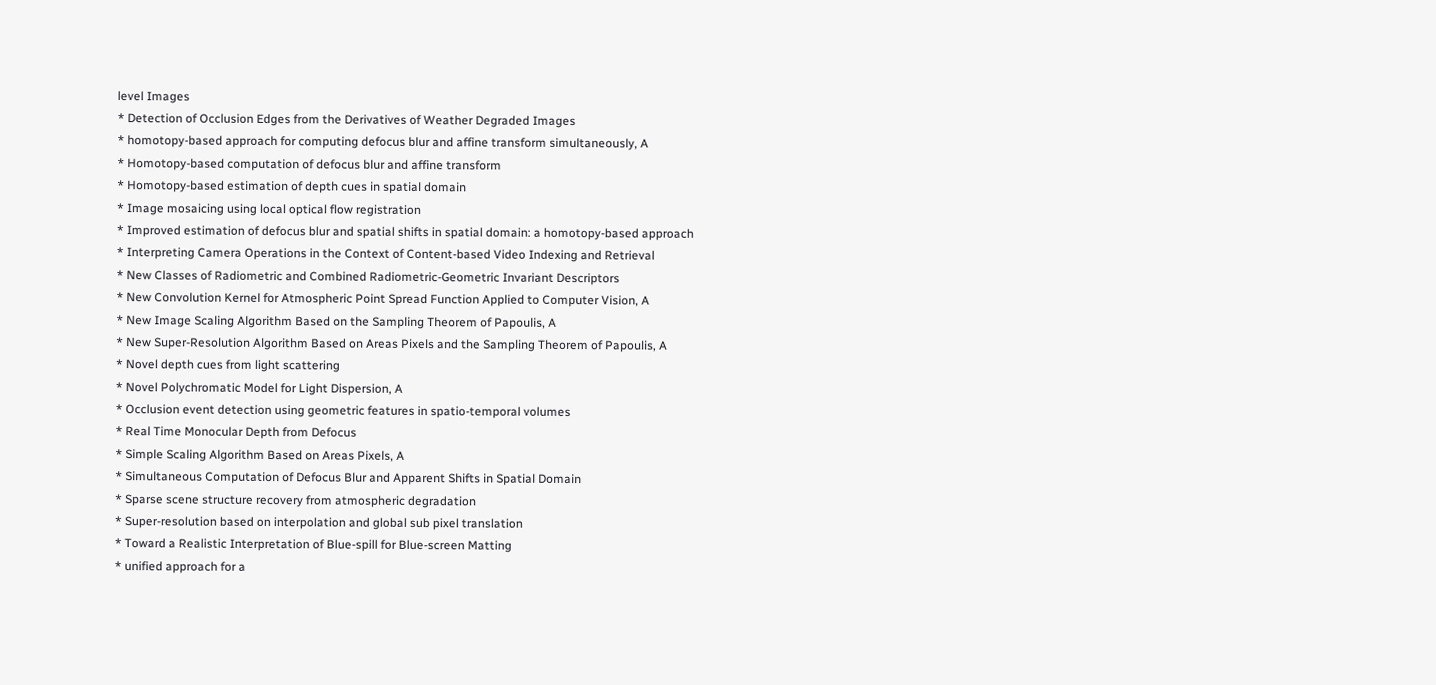level Images
* Detection of Occlusion Edges from the Derivatives of Weather Degraded Images
* homotopy-based approach for computing defocus blur and affine transform simultaneously, A
* Homotopy-based computation of defocus blur and affine transform
* Homotopy-based estimation of depth cues in spatial domain
* Image mosaicing using local optical flow registration
* Improved estimation of defocus blur and spatial shifts in spatial domain: a homotopy-based approach
* Interpreting Camera Operations in the Context of Content-based Video Indexing and Retrieval
* New Classes of Radiometric and Combined Radiometric-Geometric Invariant Descriptors
* New Convolution Kernel for Atmospheric Point Spread Function Applied to Computer Vision, A
* New Image Scaling Algorithm Based on the Sampling Theorem of Papoulis, A
* New Super-Resolution Algorithm Based on Areas Pixels and the Sampling Theorem of Papoulis, A
* Novel depth cues from light scattering
* Novel Polychromatic Model for Light Dispersion, A
* Occlusion event detection using geometric features in spatio-temporal volumes
* Real Time Monocular Depth from Defocus
* Simple Scaling Algorithm Based on Areas Pixels, A
* Simultaneous Computation of Defocus Blur and Apparent Shifts in Spatial Domain
* Sparse scene structure recovery from atmospheric degradation
* Super-resolution based on interpolation and global sub pixel translation
* Toward a Realistic Interpretation of Blue-spill for Blue-screen Matting
* unified approach for a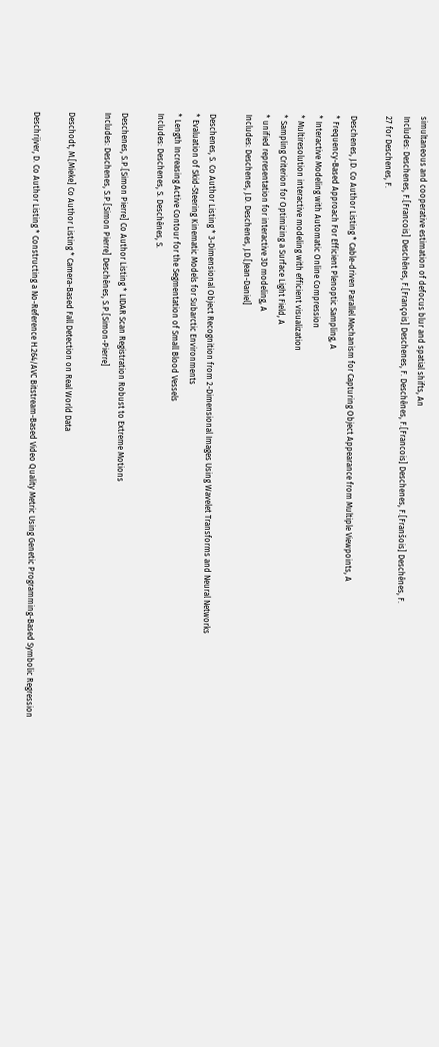simultaneous and cooperative estimation of defocus blur and spatial shifts, An
Includes: Deschenes, F.[Francois] Deschênes, F.[François] Deschenes, F. Deschênes, F.[Francois] Deschenes, F.[Franšois] Deschênes, F.
27 for Deschenes, F.

Deschenes, J.D. Co Author Listing * Cable-driven Parallel Mechanism for Capturing Object Appearance from Multiple Viewpoints, A
* Frequency-Based Approach For Efficient Plenoptic Sampling, A
* Interactive Modeling with Automatic Online Compression
* Multiresolution interactive modeling with efficient visualization
* Sampling Criterion for Optimizing a Surface Light Field, A
* unified representation for interactive 3D modeling, A
Includes: Deschenes, J.D. Deschenes, J.D.[Jean-Daniel]

Deschenes, S. Co Author Listing * 3-Dimensional Object Recognition from 2-Dimensional Images Using Wavelet Transforms and Neural Networks
* Evaluation of Skid-Steering Kinematic Models for Subarctic Environments
* Length Increasing Active Contour for the Segmentation of Small Blood Vessels
Includes: Deschenes, S. Deschênes, S.

Deschenes, S.P.[Simon Pierre] Co Author Listing * LIDAR Scan Registration Robust to Extreme Motions
Includes: Deschenes, S.P.[Simon Pierre] Deschênes, S.P.[Simon-Pierre]

Deschodt, M.[Mieke] Co Author Listing * Camera-Based Fall Detection on Real World Data

Deschrijver, D. Co Author Listing * Constructing a No-Reference H.264/AVC Bitstream-Based Video Quality Metric Using Genetic Programming-Based Symbolic Regression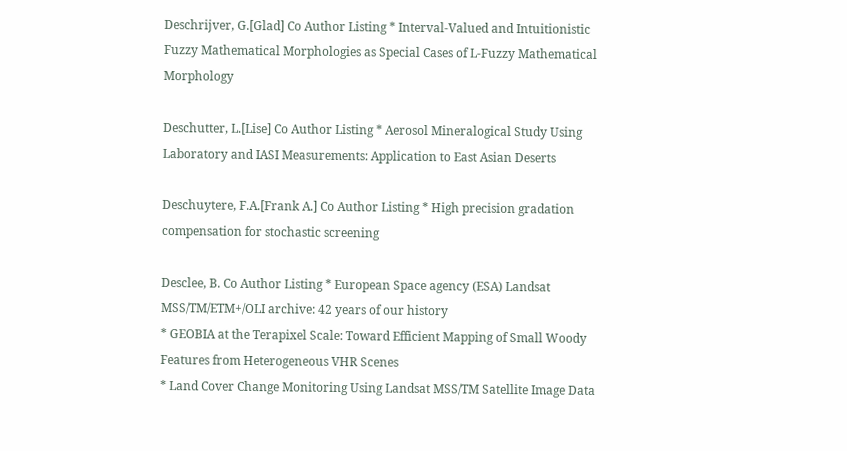Deschrijver, G.[Glad] Co Author Listing * Interval-Valued and Intuitionistic Fuzzy Mathematical Morphologies as Special Cases of L-Fuzzy Mathematical Morphology

Deschutter, L.[Lise] Co Author Listing * Aerosol Mineralogical Study Using Laboratory and IASI Measurements: Application to East Asian Deserts

Deschuytere, F.A.[Frank A.] Co Author Listing * High precision gradation compensation for stochastic screening

Desclee, B. Co Author Listing * European Space agency (ESA) Landsat MSS/TM/ETM+/OLI archive: 42 years of our history
* GEOBIA at the Terapixel Scale: Toward Efficient Mapping of Small Woody Features from Heterogeneous VHR Scenes
* Land Cover Change Monitoring Using Landsat MSS/TM Satellite Image Data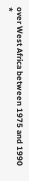over West Africa between 1975 and 1990
*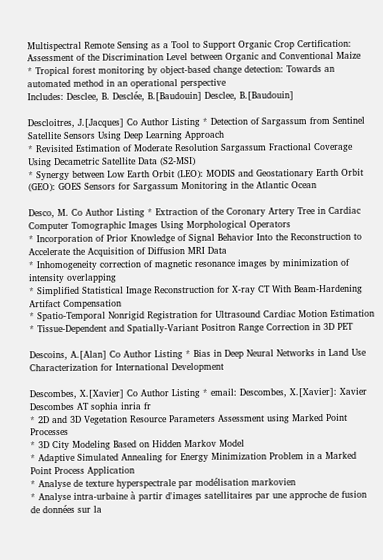Multispectral Remote Sensing as a Tool to Support Organic Crop Certification: Assessment of the Discrimination Level between Organic and Conventional Maize
* Tropical forest monitoring by object-based change detection: Towards an automated method in an operational perspective
Includes: Desclee, B. Desclée, B.[Baudouin] Desclee, B.[Baudouin]

Descloitres, J.[Jacques] Co Author Listing * Detection of Sargassum from Sentinel Satellite Sensors Using Deep Learning Approach
* Revisited Estimation of Moderate Resolution Sargassum Fractional Coverage Using Decametric Satellite Data (S2-MSI)
* Synergy between Low Earth Orbit (LEO): MODIS and Geostationary Earth Orbit (GEO): GOES Sensors for Sargassum Monitoring in the Atlantic Ocean

Desco, M. Co Author Listing * Extraction of the Coronary Artery Tree in Cardiac Computer Tomographic Images Using Morphological Operators
* Incorporation of Prior Knowledge of Signal Behavior Into the Reconstruction to Accelerate the Acquisition of Diffusion MRI Data
* Inhomogeneity correction of magnetic resonance images by minimization of intensity overlapping
* Simplified Statistical Image Reconstruction for X-ray CT With Beam-Hardening Artifact Compensation
* Spatio-Temporal Nonrigid Registration for Ultrasound Cardiac Motion Estimation
* Tissue-Dependent and Spatially-Variant Positron Range Correction in 3D PET

Descoins, A.[Alan] Co Author Listing * Bias in Deep Neural Networks in Land Use Characterization for International Development

Descombes, X.[Xavier] Co Author Listing * email: Descombes, X.[Xavier]: Xavier Descombes AT sophia inria fr
* 2D and 3D Vegetation Resource Parameters Assessment using Marked Point Processes
* 3D City Modeling Based on Hidden Markov Model
* Adaptive Simulated Annealing for Energy Minimization Problem in a Marked Point Process Application
* Analyse de texture hyperspectrale par modélisation markovien
* Analyse intra-urbaine à partir d'images satellitaires par une approche de fusion de données sur la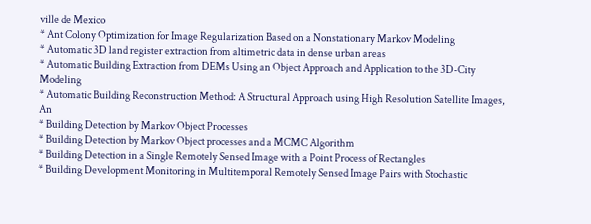ville de Mexico
* Ant Colony Optimization for Image Regularization Based on a Nonstationary Markov Modeling
* Automatic 3D land register extraction from altimetric data in dense urban areas
* Automatic Building Extraction from DEMs Using an Object Approach and Application to the 3D-City Modeling
* Automatic Building Reconstruction Method: A Structural Approach using High Resolution Satellite Images, An
* Building Detection by Markov Object Processes
* Building Detection by Markov Object processes and a MCMC Algorithm
* Building Detection in a Single Remotely Sensed Image with a Point Process of Rectangles
* Building Development Monitoring in Multitemporal Remotely Sensed Image Pairs with Stochastic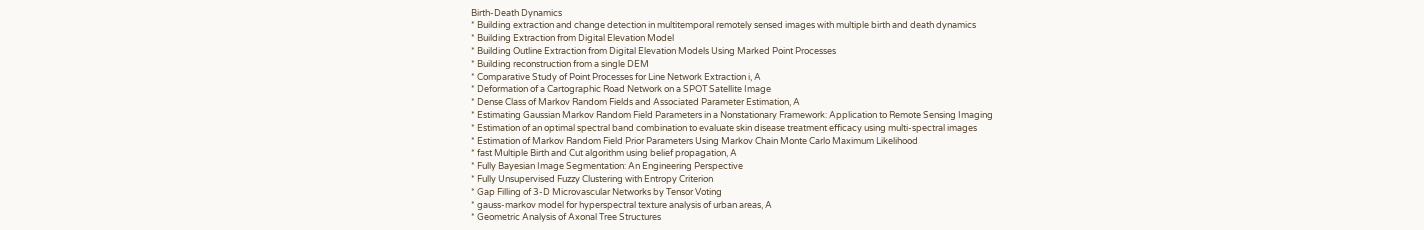Birth-Death Dynamics
* Building extraction and change detection in multitemporal remotely sensed images with multiple birth and death dynamics
* Building Extraction from Digital Elevation Model
* Building Outline Extraction from Digital Elevation Models Using Marked Point Processes
* Building reconstruction from a single DEM
* Comparative Study of Point Processes for Line Network Extraction i, A
* Deformation of a Cartographic Road Network on a SPOT Satellite Image
* Dense Class of Markov Random Fields and Associated Parameter Estimation, A
* Estimating Gaussian Markov Random Field Parameters in a Nonstationary Framework: Application to Remote Sensing Imaging
* Estimation of an optimal spectral band combination to evaluate skin disease treatment efficacy using multi-spectral images
* Estimation of Markov Random Field Prior Parameters Using Markov Chain Monte Carlo Maximum Likelihood
* fast Multiple Birth and Cut algorithm using belief propagation, A
* Fully Bayesian Image Segmentation: An Engineering Perspective
* Fully Unsupervised Fuzzy Clustering with Entropy Criterion
* Gap Filling of 3-D Microvascular Networks by Tensor Voting
* gauss-markov model for hyperspectral texture analysis of urban areas, A
* Geometric Analysis of Axonal Tree Structures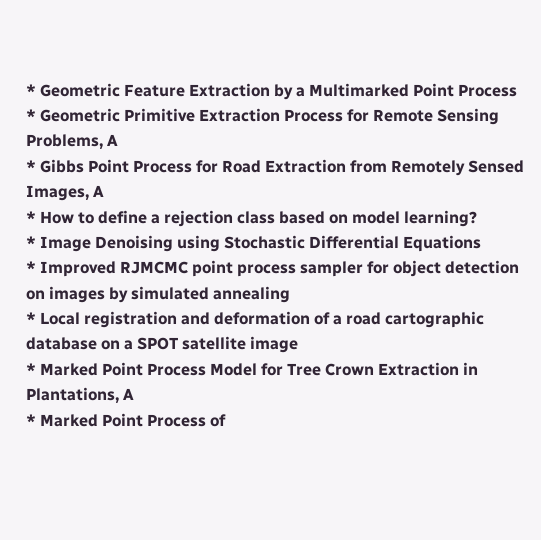* Geometric Feature Extraction by a Multimarked Point Process
* Geometric Primitive Extraction Process for Remote Sensing Problems, A
* Gibbs Point Process for Road Extraction from Remotely Sensed Images, A
* How to define a rejection class based on model learning?
* Image Denoising using Stochastic Differential Equations
* Improved RJMCMC point process sampler for object detection on images by simulated annealing
* Local registration and deformation of a road cartographic database on a SPOT satellite image
* Marked Point Process Model for Tree Crown Extraction in Plantations, A
* Marked Point Process of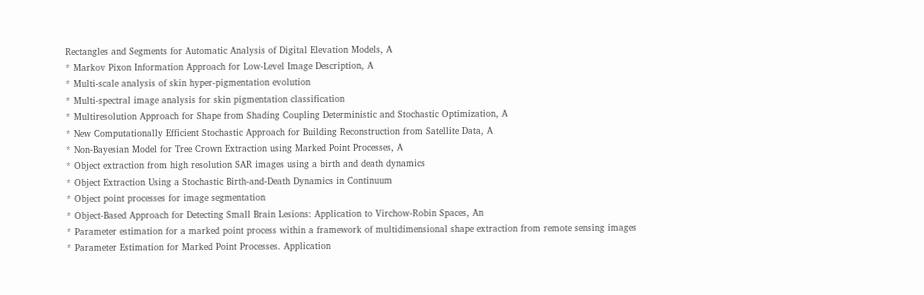Rectangles and Segments for Automatic Analysis of Digital Elevation Models, A
* Markov Pixon Information Approach for Low-Level Image Description, A
* Multi-scale analysis of skin hyper-pigmentation evolution
* Multi-spectral image analysis for skin pigmentation classification
* Multiresolution Approach for Shape from Shading Coupling Deterministic and Stochastic Optimization, A
* New Computationally Efficient Stochastic Approach for Building Reconstruction from Satellite Data, A
* Non-Bayesian Model for Tree Crown Extraction using Marked Point Processes, A
* Object extraction from high resolution SAR images using a birth and death dynamics
* Object Extraction Using a Stochastic Birth-and-Death Dynamics in Continuum
* Object point processes for image segmentation
* Object-Based Approach for Detecting Small Brain Lesions: Application to Virchow-Robin Spaces, An
* Parameter estimation for a marked point process within a framework of multidimensional shape extraction from remote sensing images
* Parameter Estimation for Marked Point Processes. Application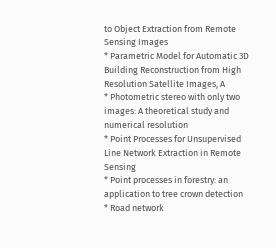to Object Extraction from Remote Sensing Images
* Parametric Model for Automatic 3D Building Reconstruction from High Resolution Satellite Images, A
* Photometric stereo with only two images: A theoretical study and numerical resolution
* Point Processes for Unsupervised Line Network Extraction in Remote Sensing
* Point processes in forestry: an application to tree crown detection
* Road network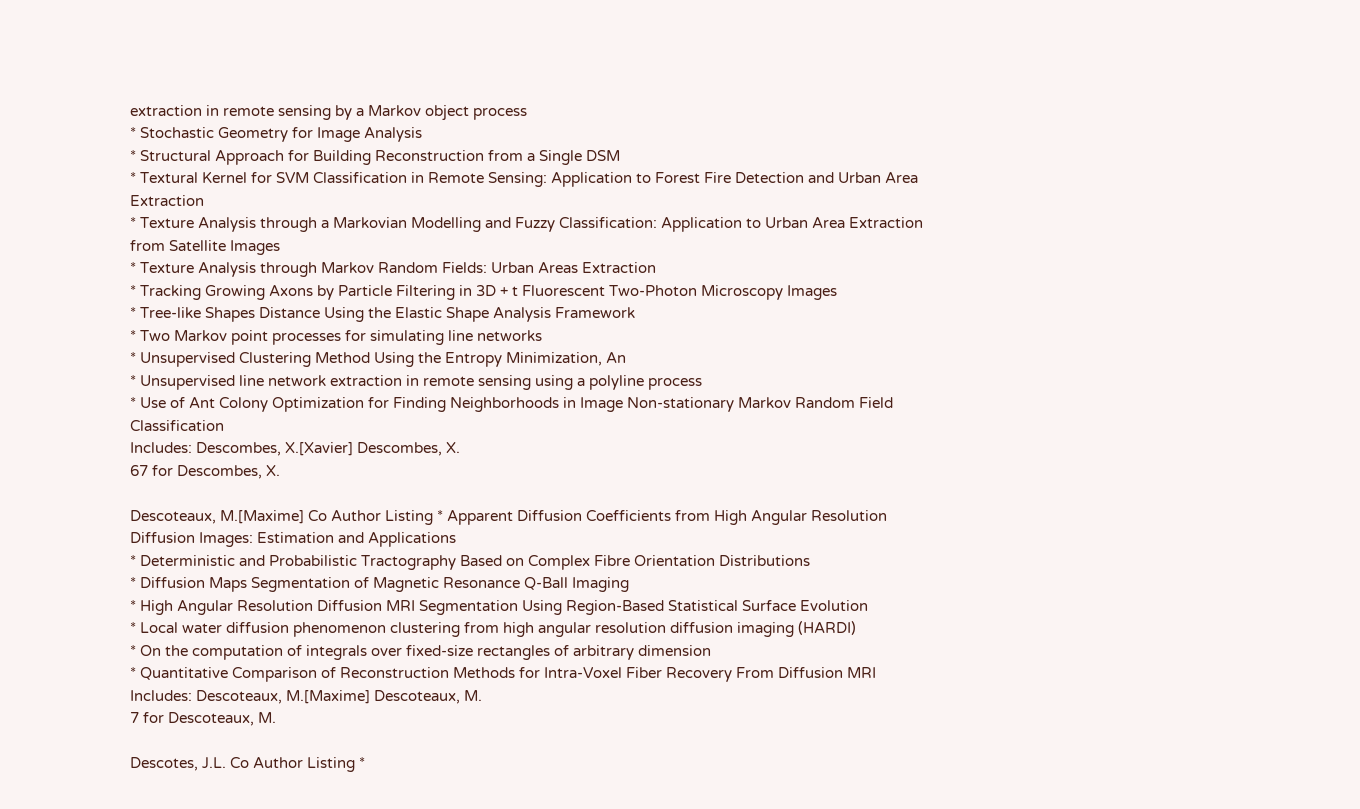extraction in remote sensing by a Markov object process
* Stochastic Geometry for Image Analysis
* Structural Approach for Building Reconstruction from a Single DSM
* Textural Kernel for SVM Classification in Remote Sensing: Application to Forest Fire Detection and Urban Area Extraction
* Texture Analysis through a Markovian Modelling and Fuzzy Classification: Application to Urban Area Extraction from Satellite Images
* Texture Analysis through Markov Random Fields: Urban Areas Extraction
* Tracking Growing Axons by Particle Filtering in 3D + t Fluorescent Two-Photon Microscopy Images
* Tree-like Shapes Distance Using the Elastic Shape Analysis Framework
* Two Markov point processes for simulating line networks
* Unsupervised Clustering Method Using the Entropy Minimization, An
* Unsupervised line network extraction in remote sensing using a polyline process
* Use of Ant Colony Optimization for Finding Neighborhoods in Image Non-stationary Markov Random Field Classification
Includes: Descombes, X.[Xavier] Descombes, X.
67 for Descombes, X.

Descoteaux, M.[Maxime] Co Author Listing * Apparent Diffusion Coefficients from High Angular Resolution Diffusion Images: Estimation and Applications
* Deterministic and Probabilistic Tractography Based on Complex Fibre Orientation Distributions
* Diffusion Maps Segmentation of Magnetic Resonance Q-Ball Imaging
* High Angular Resolution Diffusion MRI Segmentation Using Region-Based Statistical Surface Evolution
* Local water diffusion phenomenon clustering from high angular resolution diffusion imaging (HARDI)
* On the computation of integrals over fixed-size rectangles of arbitrary dimension
* Quantitative Comparison of Reconstruction Methods for Intra-Voxel Fiber Recovery From Diffusion MRI
Includes: Descoteaux, M.[Maxime] Descoteaux, M.
7 for Descoteaux, M.

Descotes, J.L. Co Author Listing *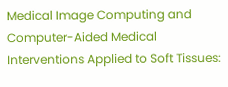Medical Image Computing and Computer-Aided Medical Interventions Applied to Soft Tissues: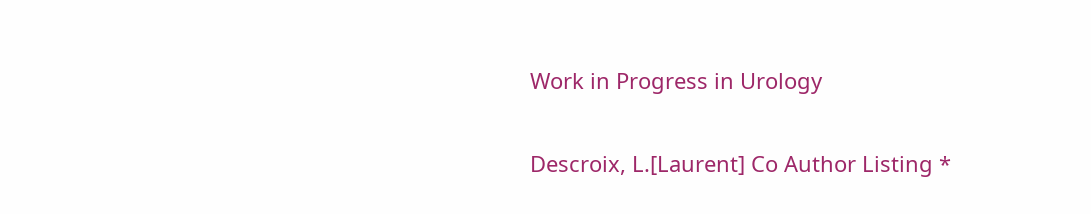Work in Progress in Urology

Descroix, L.[Laurent] Co Author Listing *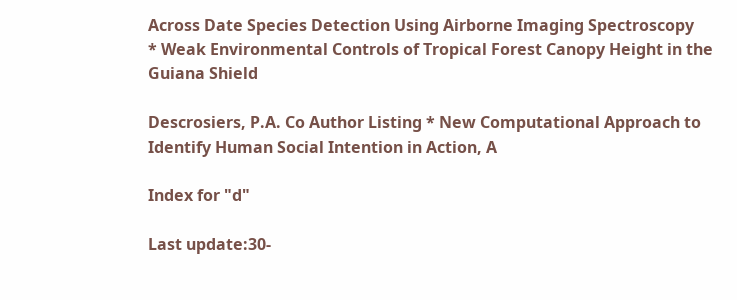Across Date Species Detection Using Airborne Imaging Spectroscopy
* Weak Environmental Controls of Tropical Forest Canopy Height in the Guiana Shield

Descrosiers, P.A. Co Author Listing * New Computational Approach to Identify Human Social Intention in Action, A

Index for "d"

Last update:30-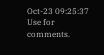Oct-23 09:25:37
Use for comments.